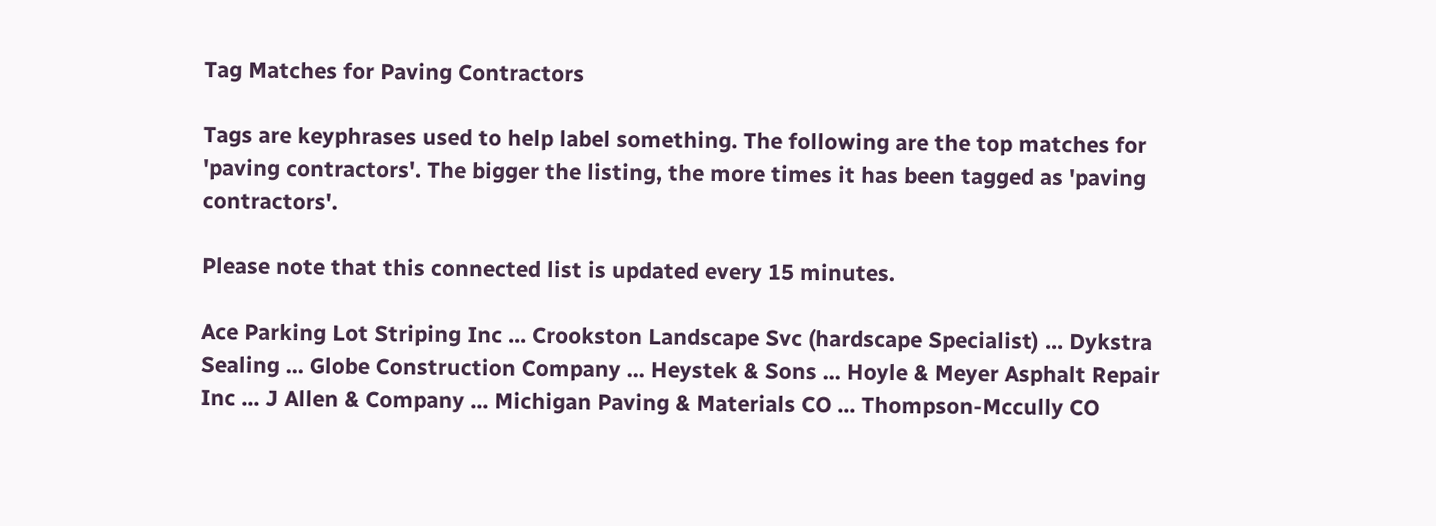Tag Matches for Paving Contractors

Tags are keyphrases used to help label something. The following are the top matches for 'paving contractors'. The bigger the listing, the more times it has been tagged as 'paving contractors'.

Please note that this connected list is updated every 15 minutes.

Ace Parking Lot Striping Inc ... Crookston Landscape Svc (hardscape Specialist) ... Dykstra Sealing ... Globe Construction Company ... Heystek & Sons ... Hoyle & Meyer Asphalt Repair Inc ... J Allen & Company ... Michigan Paving & Materials CO ... Thompson-Mccully CO